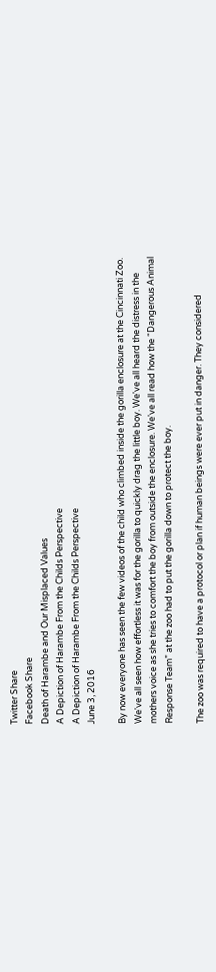Twitter Share
Facebook Share
Death of Harambe and Our Misplaced Values
A Depiction of Harambe From the Childs Perspective
A Depiction of Harambe From the Childs Perspective
June 3, 2016

By now everyone has seen the few videos of the child who climbed inside the gorilla enclosure at the Cincinnati Zoo. We've all seen how effortless it was for the gorilla to quickly drag the little boy. We've all heard the distress in the mothers voice as she tries to comfort the boy from outside the enclosure. We've all read how the “Dangerous Animal Response Team” at the zoo had to put the gorilla down to protect the boy.

The zoo was required to have a protocol or plan if human beings were ever put in danger. They considered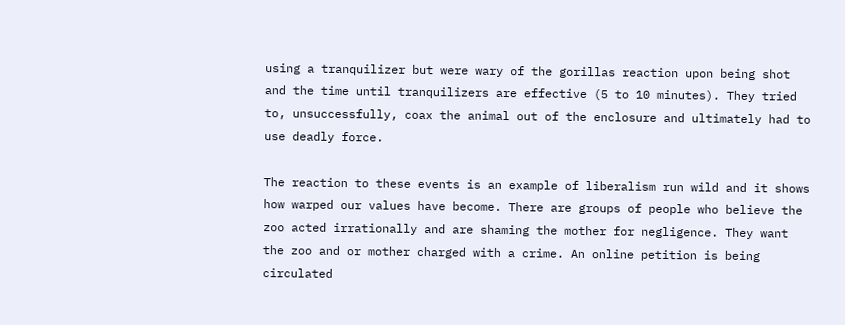using a tranquilizer but were wary of the gorillas reaction upon being shot and the time until tranquilizers are effective (5 to 10 minutes). They tried to, unsuccessfully, coax the animal out of the enclosure and ultimately had to use deadly force.

The reaction to these events is an example of liberalism run wild and it shows how warped our values have become. There are groups of people who believe the zoo acted irrationally and are shaming the mother for negligence. They want the zoo and or mother charged with a crime. An online petition is being circulated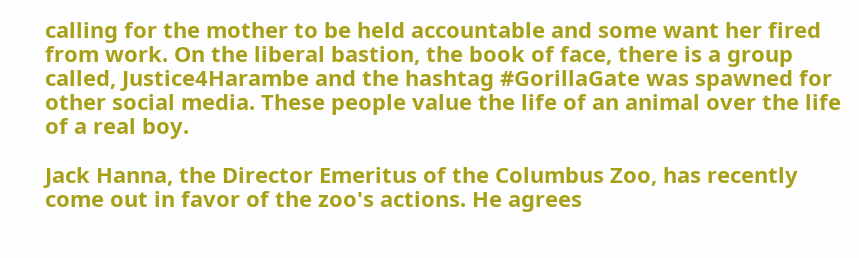calling for the mother to be held accountable and some want her fired from work. On the liberal bastion, the book of face, there is a group called, Justice4Harambe and the hashtag #GorillaGate was spawned for other social media. These people value the life of an animal over the life of a real boy.

Jack Hanna, the Director Emeritus of the Columbus Zoo, has recently come out in favor of the zoo's actions. He agrees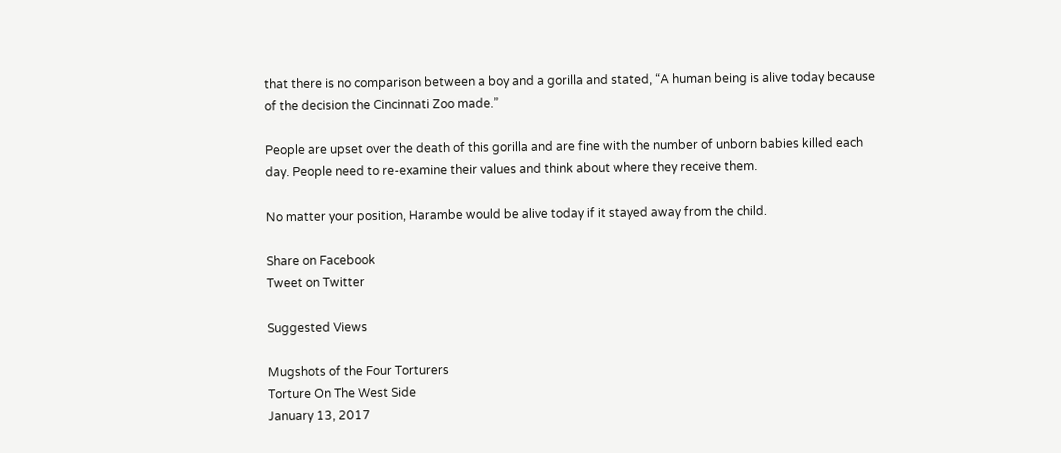that there is no comparison between a boy and a gorilla and stated, “A human being is alive today because of the decision the Cincinnati Zoo made.”

People are upset over the death of this gorilla and are fine with the number of unborn babies killed each day. People need to re-examine their values and think about where they receive them.

No matter your position, Harambe would be alive today if it stayed away from the child.

Share on Facebook
Tweet on Twitter

Suggested Views

Mugshots of the Four Torturers
Torture On The West Side
January 13, 2017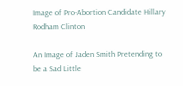Image of Pro-Abortion Candidate Hillary Rodham Clinton

An Image of Jaden Smith Pretending to be a Sad Little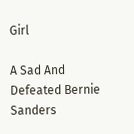Girl

A Sad And Defeated Bernie Sanders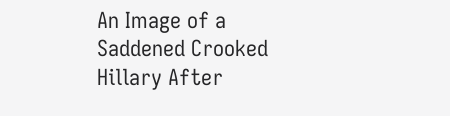An Image of a Saddened Crooked Hillary After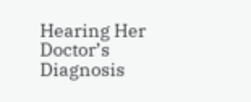Hearing Her Doctor’s Diagnosis